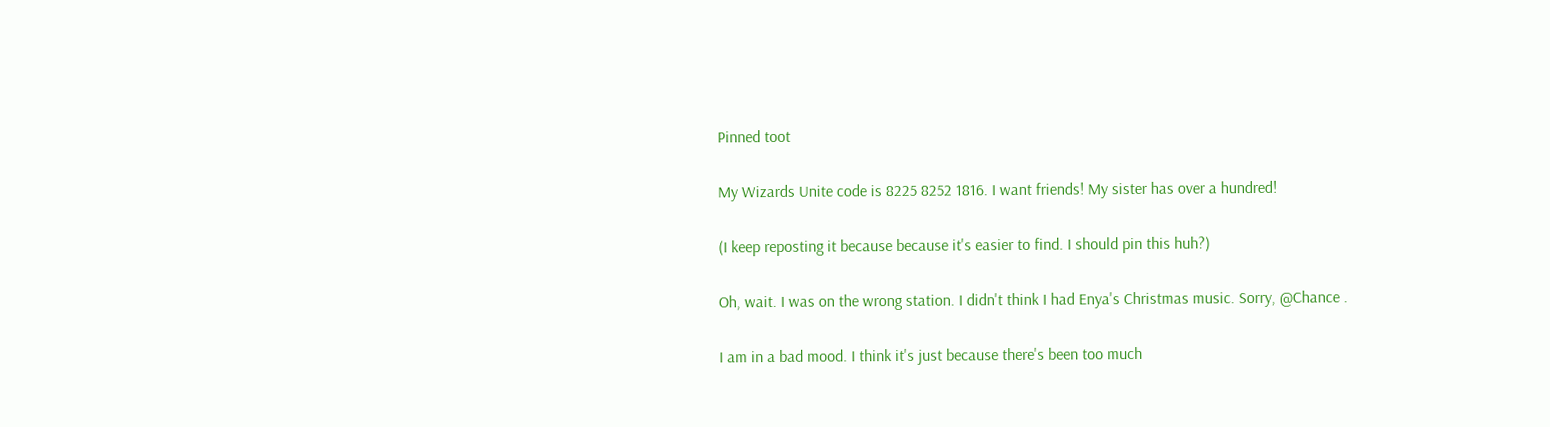Pinned toot

My Wizards Unite code is 8225 8252 1816. I want friends! My sister has over a hundred!

(I keep reposting it because because it's easier to find. I should pin this huh?)

Oh, wait. I was on the wrong station. I didn't think I had Enya's Christmas music. Sorry, @Chance .

I am in a bad mood. I think it's just because there's been too much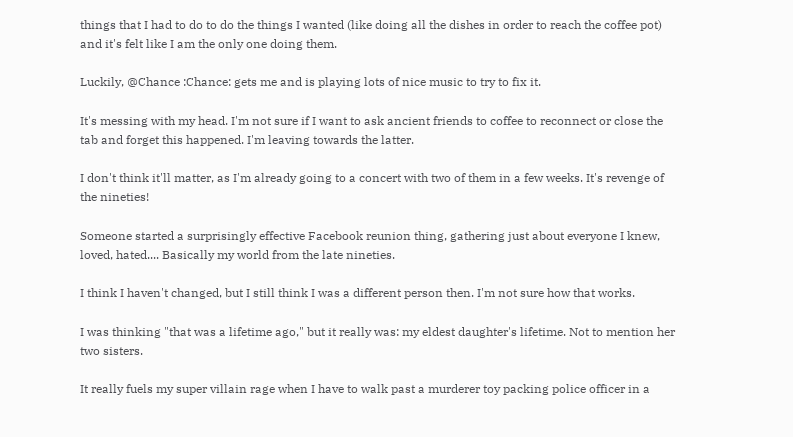things that I had to do to do the things I wanted (like doing all the dishes in order to reach the coffee pot) and it's felt like I am the only one doing them.

Luckily, @Chance :Chance: gets me and is playing lots of nice music to try to fix it.

It's messing with my head. I'm not sure if I want to ask ancient friends to coffee to reconnect or close the tab and forget this happened. I'm leaving towards the latter.

I don't think it'll matter, as I'm already going to a concert with two of them in a few weeks. It's revenge of the nineties!

Someone started a surprisingly effective Facebook reunion thing, gathering just about everyone I knew, loved, hated.... Basically my world from the late nineties.

I think I haven't changed, but I still think I was a different person then. I'm not sure how that works.

I was thinking "that was a lifetime ago," but it really was: my eldest daughter's lifetime. Not to mention her two sisters.

It really fuels my super villain rage when I have to walk past a murderer toy packing police officer in a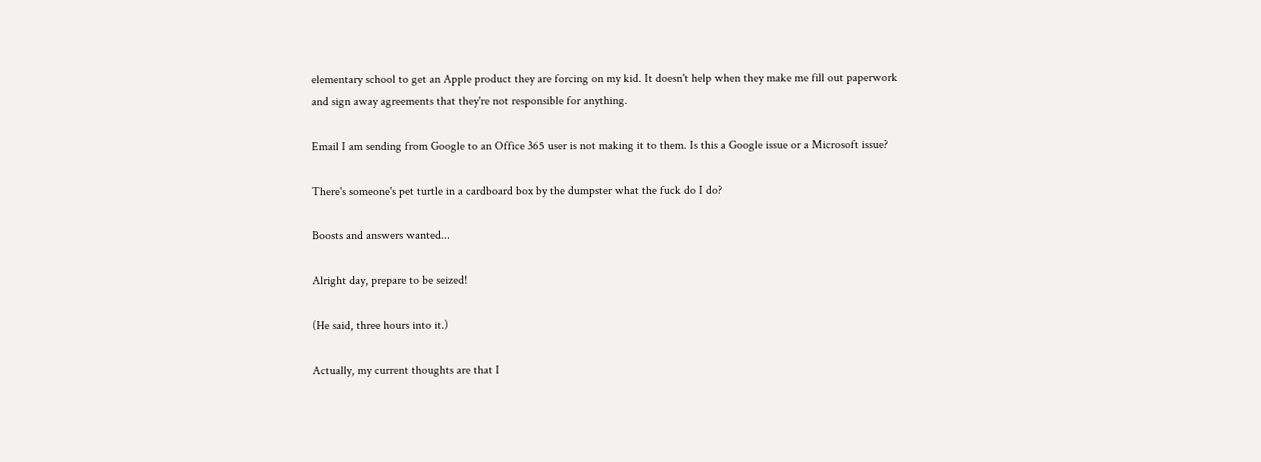elementary school to get an Apple product they are forcing on my kid. It doesn't help when they make me fill out paperwork and sign away agreements that they're not responsible for anything.

Email I am sending from Google to an Office 365 user is not making it to them. Is this a Google issue or a Microsoft issue?

There's someone's pet turtle in a cardboard box by the dumpster what the fuck do I do?

Boosts and answers wanted...

Alright day, prepare to be seized!

(He said, three hours into it.)

Actually, my current thoughts are that I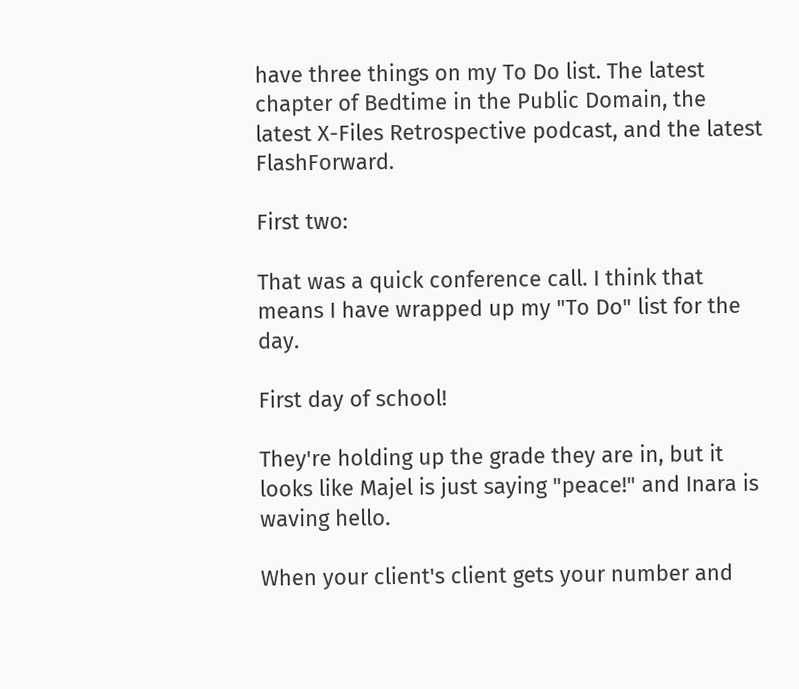have three things on my To Do list. The latest chapter of Bedtime in the Public Domain, the latest X-Files Retrospective podcast, and the latest FlashForward.

First two:

That was a quick conference call. I think that means I have wrapped up my "To Do" list for the day.

First day of school!

They're holding up the grade they are in, but it looks like Majel is just saying "peace!" and Inara is waving hello.

When your client's client gets your number and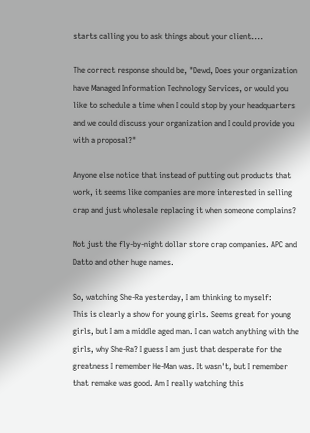starts calling you to ask things about your client....

The correct response should be, "Dewd, Does your organization have Managed Information Technology Services, or would you like to schedule a time when I could stop by your headquarters and we could discuss your organization and I could provide you with a proposal?"

Anyone else notice that instead of putting out products that work, it seems like companies are more interested in selling crap and just wholesale replacing it when someone complains?

Not just the fly-by-night dollar store crap companies. APC and Datto and other huge names.

So, watching She-Ra yesterday, I am thinking to myself:
This is clearly a show for young girls. Seems great for young girls, but I am a middle aged man. I can watch anything with the girls, why She-Ra? I guess I am just that desperate for the greatness I remember He-Man was. It wasn't, but I remember that remake was good. Am I really watching this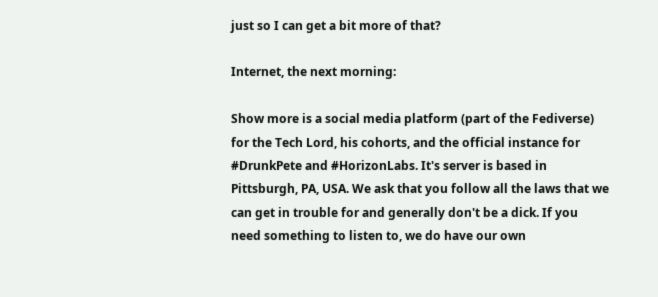just so I can get a bit more of that?

Internet, the next morning:

Show more is a social media platform (part of the Fediverse) for the Tech Lord, his cohorts, and the official instance for #DrunkPete and #HorizonLabs. It's server is based in Pittsburgh, PA, USA. We ask that you follow all the laws that we can get in trouble for and generally don't be a dick. If you need something to listen to, we do have our own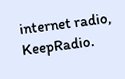internet radio, KeepRadio.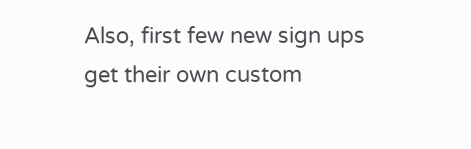Also, first few new sign ups get their own custom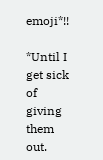emoji*!!

*Until I get sick of giving them out.